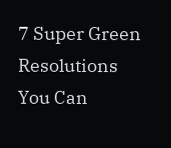7 Super Green Resolutions You Can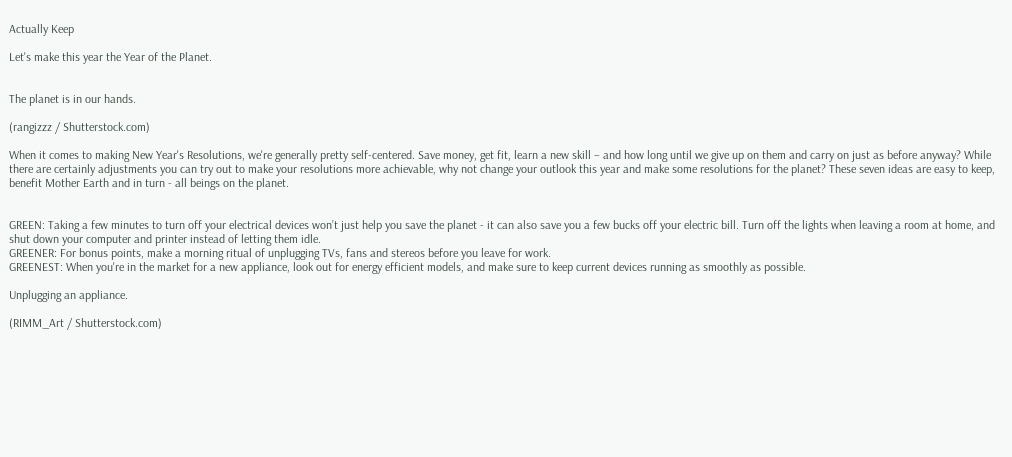Actually Keep

Let's make this year the Year of the Planet.


The planet is in our hands.

(rangizzz / Shutterstock.com)

When it comes to making New Year's Resolutions, we're generally pretty self-centered. Save money, get fit, learn a new skill – and how long until we give up on them and carry on just as before anyway? While there are certainly adjustments you can try out to make your resolutions more achievable, why not change your outlook this year and make some resolutions for the planet? These seven ideas are easy to keep, benefit Mother Earth and in turn - all beings on the planet.


GREEN: Taking a few minutes to turn off your electrical devices won’t just help you save the planet - it can also save you a few bucks off your electric bill. Turn off the lights when leaving a room at home, and shut down your computer and printer instead of letting them idle.
GREENER: For bonus points, make a morning ritual of unplugging TVs, fans and stereos before you leave for work.
GREENEST: When you're in the market for a new appliance, look out for energy efficient models, and make sure to keep current devices running as smoothly as possible.

Unplugging an appliance.

(RIMM_Art / Shutterstock.com)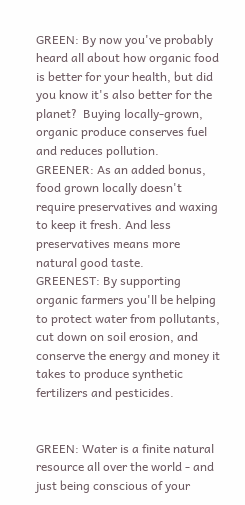GREEN: By now you've probably heard all about how organic food is better for your health, but did you know it's also better for the planet?  Buying locally-grown, organic produce conserves fuel and reduces pollution.
GREENER: As an added bonus, food grown locally doesn't require preservatives and waxing to keep it fresh. And less preservatives means more natural good taste.
GREENEST: By supporting organic farmers you'll be helping to protect water from pollutants, cut down on soil erosion, and conserve the energy and money it takes to produce synthetic fertilizers and pesticides.


GREEN: Water is a finite natural resource all over the world - and just being conscious of your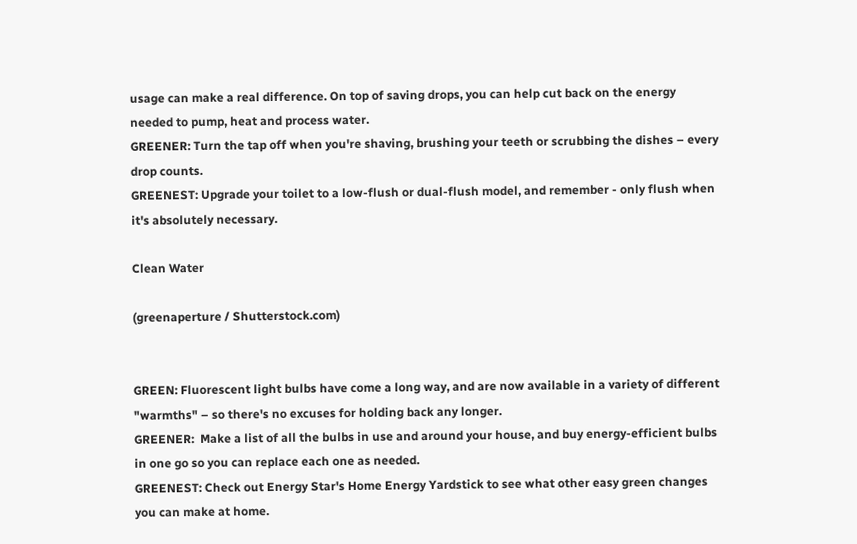usage can make a real difference. On top of saving drops, you can help cut back on the energy needed to pump, heat and process water.
GREENER: Turn the tap off when you're shaving, brushing your teeth or scrubbing the dishes – every drop counts.
GREENEST: Upgrade your toilet to a low-flush or dual-flush model, and remember - only flush when it's absolutely necessary.

Clean Water

(greenaperture / Shutterstock.com)


GREEN: Fluorescent light bulbs have come a long way, and are now available in a variety of different "warmths" – so there's no excuses for holding back any longer.
GREENER:  Make a list of all the bulbs in use and around your house, and buy energy-efficient bulbs in one go so you can replace each one as needed.
GREENEST: Check out Energy Star's Home Energy Yardstick to see what other easy green changes you can make at home.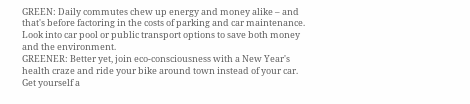GREEN: Daily commutes chew up energy and money alike – and that's before factoring in the costs of parking and car maintenance. Look into car pool or public transport options to save both money and the environment.
GREENER: Better yet, join eco-consciousness with a New Year's health craze and ride your bike around town instead of your car. Get yourself a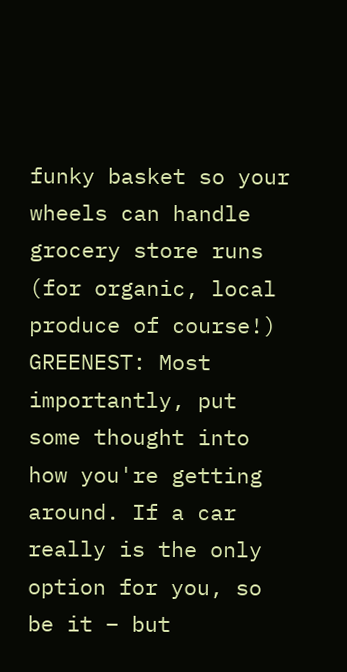funky basket so your wheels can handle grocery store runs (for organic, local produce of course!)
GREENEST: Most importantly, put some thought into how you're getting around. If a car really is the only option for you, so be it – but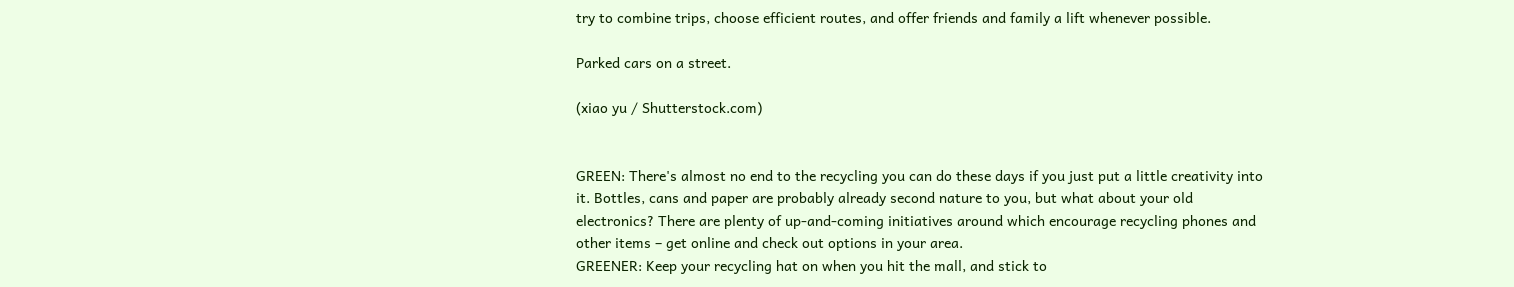try to combine trips, choose efficient routes, and offer friends and family a lift whenever possible.

Parked cars on a street.

(xiao yu / Shutterstock.com)


GREEN: There's almost no end to the recycling you can do these days if you just put a little creativity into it. Bottles, cans and paper are probably already second nature to you, but what about your old electronics? There are plenty of up-and-coming initiatives around which encourage recycling phones and other items – get online and check out options in your area.
GREENER: Keep your recycling hat on when you hit the mall, and stick to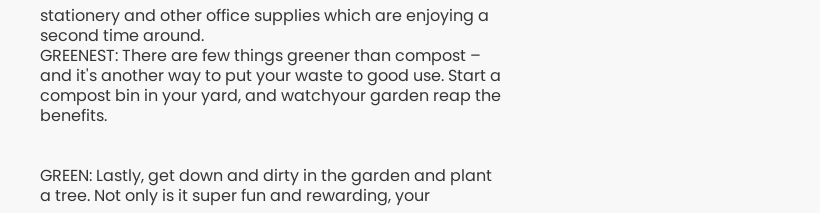stationery and other office supplies which are enjoying a second time around.
GREENEST: There are few things greener than compost – and it's another way to put your waste to good use. Start a compost bin in your yard, and watchyour garden reap the benefits.


GREEN: Lastly, get down and dirty in the garden and plant a tree. Not only is it super fun and rewarding, your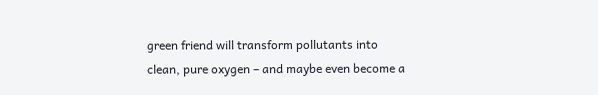green friend will transform pollutants into clean, pure oxygen – and maybe even become a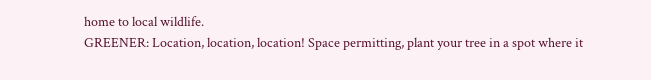home to local wildlife.
GREENER: Location, location, location! Space permitting, plant your tree in a spot where it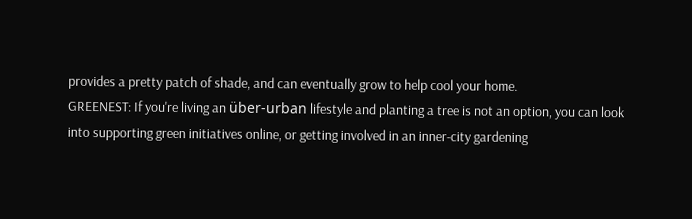provides a pretty patch of shade, and can eventually grow to help cool your home.
GREENEST: If you're living an über-urban lifestyle and planting a tree is not an option, you can look into supporting green initiatives online, or getting involved in an inner-city gardening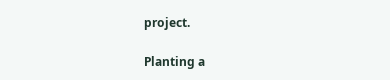project.

Planting a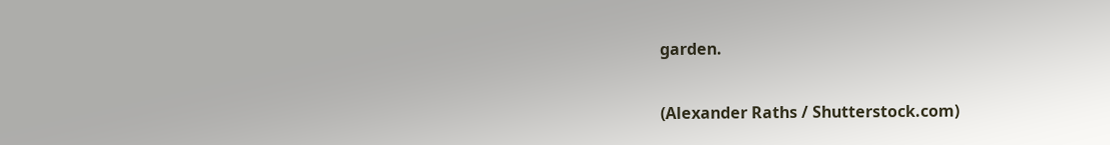garden.

(Alexander Raths / Shutterstock.com)